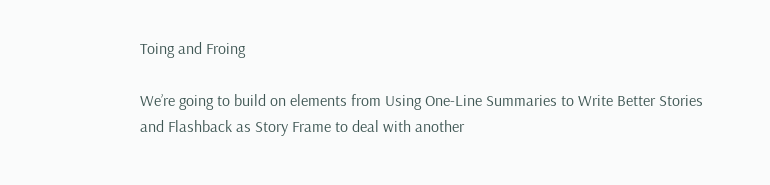Toing and Froing

We’re going to build on elements from Using One-Line Summaries to Write Better Stories and Flashback as Story Frame to deal with another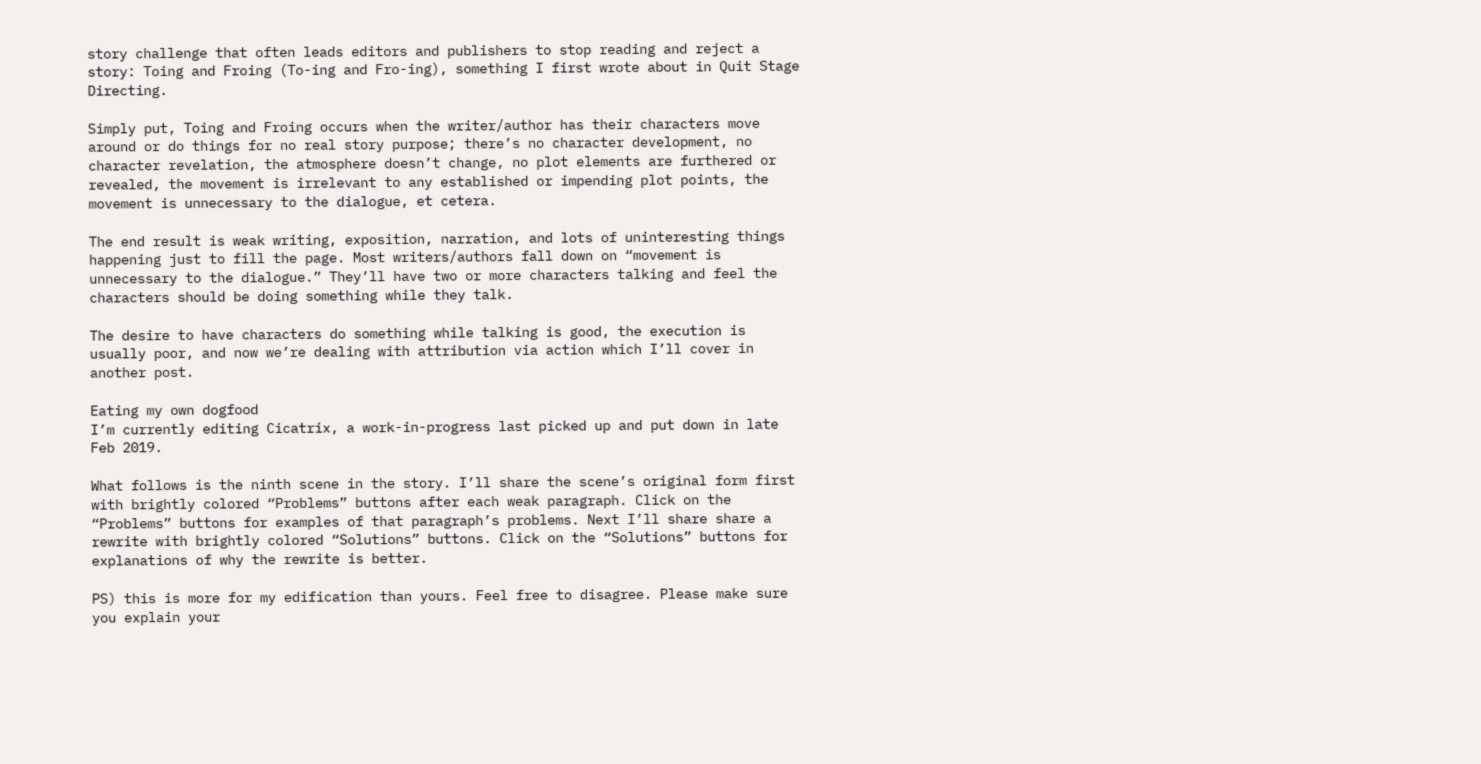story challenge that often leads editors and publishers to stop reading and reject a story: Toing and Froing (To-ing and Fro-ing), something I first wrote about in Quit Stage Directing.

Simply put, Toing and Froing occurs when the writer/author has their characters move around or do things for no real story purpose; there’s no character development, no character revelation, the atmosphere doesn’t change, no plot elements are furthered or revealed, the movement is irrelevant to any established or impending plot points, the movement is unnecessary to the dialogue, et cetera.

The end result is weak writing, exposition, narration, and lots of uninteresting things happening just to fill the page. Most writers/authors fall down on “movement is unnecessary to the dialogue.” They’ll have two or more characters talking and feel the characters should be doing something while they talk.

The desire to have characters do something while talking is good, the execution is usually poor, and now we’re dealing with attribution via action which I’ll cover in another post.

Eating my own dogfood
I’m currently editing Cicatrix, a work-in-progress last picked up and put down in late Feb 2019.

What follows is the ninth scene in the story. I’ll share the scene’s original form first with brightly colored “Problems” buttons after each weak paragraph. Click on the “Problems” buttons for examples of that paragraph’s problems. Next I’ll share share a rewrite with brightly colored “Solutions” buttons. Click on the “Solutions” buttons for explanations of why the rewrite is better.

PS) this is more for my edification than yours. Feel free to disagree. Please make sure you explain your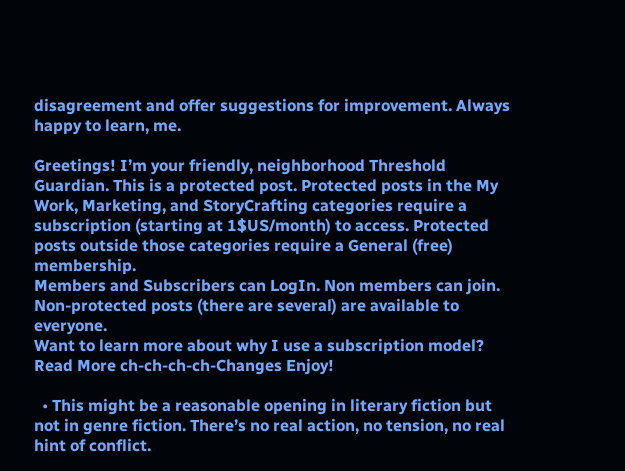disagreement and offer suggestions for improvement. Always happy to learn, me.

Greetings! I’m your friendly, neighborhood Threshold Guardian. This is a protected post. Protected posts in the My Work, Marketing, and StoryCrafting categories require a subscription (starting at 1$US/month) to access. Protected posts outside those categories require a General (free) membership.
Members and Subscribers can LogIn. Non members can join. Non-protected posts (there are several) are available to everyone.
Want to learn more about why I use a subscription model? Read More ch-ch-ch-ch-Changes Enjoy!

  • This might be a reasonable opening in literary fiction but not in genre fiction. There’s no real action, no tension, no real hint of conflict.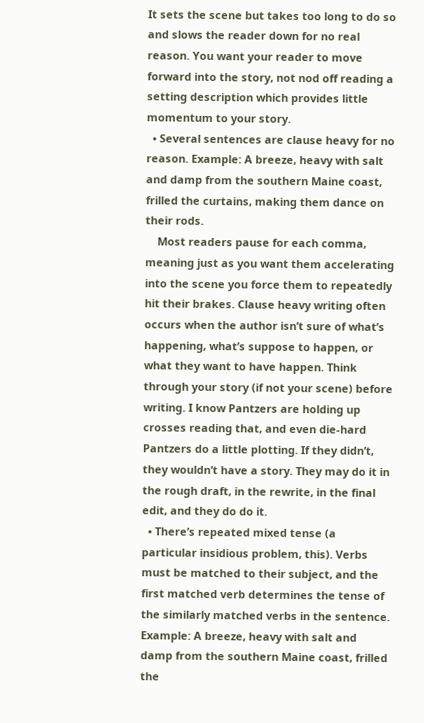It sets the scene but takes too long to do so and slows the reader down for no real reason. You want your reader to move forward into the story, not nod off reading a setting description which provides little momentum to your story.
  • Several sentences are clause heavy for no reason. Example: A breeze, heavy with salt and damp from the southern Maine coast, frilled the curtains, making them dance on their rods.
    Most readers pause for each comma, meaning just as you want them accelerating into the scene you force them to repeatedly hit their brakes. Clause heavy writing often occurs when the author isn’t sure of what’s happening, what’s suppose to happen, or what they want to have happen. Think through your story (if not your scene) before writing. I know Pantzers are holding up crosses reading that, and even die-hard Pantzers do a little plotting. If they didn’t, they wouldn’t have a story. They may do it in the rough draft, in the rewrite, in the final edit, and they do do it.
  • There’s repeated mixed tense (a particular insidious problem, this). Verbs must be matched to their subject, and the first matched verb determines the tense of the similarly matched verbs in the sentence. Example: A breeze, heavy with salt and damp from the southern Maine coast, frilled the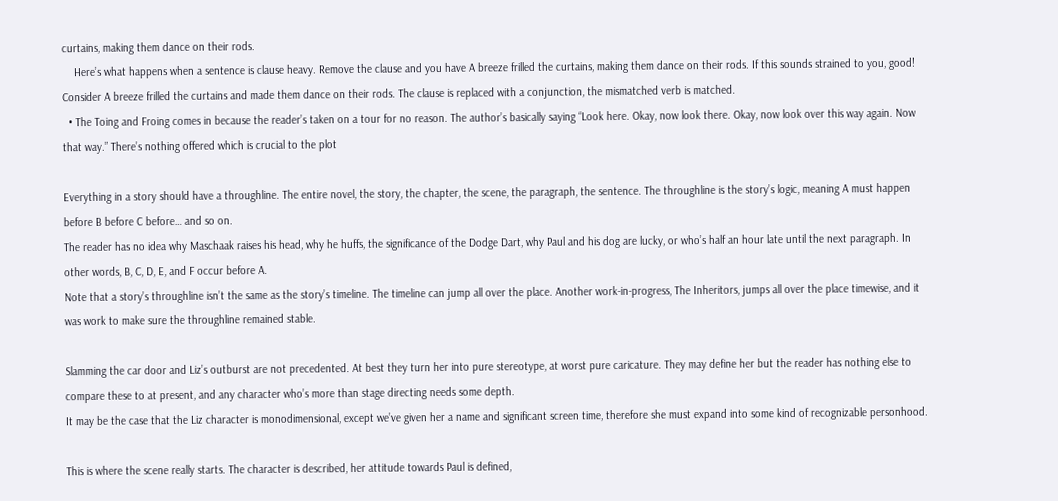curtains, making them dance on their rods.
    Here’s what happens when a sentence is clause heavy. Remove the clause and you have A breeze frilled the curtains, making them dance on their rods. If this sounds strained to you, good! Consider A breeze frilled the curtains and made them dance on their rods. The clause is replaced with a conjunction, the mismatched verb is matched.
  • The Toing and Froing comes in because the reader’s taken on a tour for no reason. The author’s basically saying “Look here. Okay, now look there. Okay, now look over this way again. Now that way.” There’s nothing offered which is crucial to the plot

Everything in a story should have a throughline. The entire novel, the story, the chapter, the scene, the paragraph, the sentence. The throughline is the story’s logic, meaning A must happen before B before C before… and so on.
The reader has no idea why Maschaak raises his head, why he huffs, the significance of the Dodge Dart, why Paul and his dog are lucky, or who’s half an hour late until the next paragraph. In other words, B, C, D, E, and F occur before A.
Note that a story’s throughline isn’t the same as the story’s timeline. The timeline can jump all over the place. Another work-in-progress, The Inheritors, jumps all over the place timewise, and it was work to make sure the throughline remained stable.

Slamming the car door and Liz’s outburst are not precedented. At best they turn her into pure stereotype, at worst pure caricature. They may define her but the reader has nothing else to compare these to at present, and any character who’s more than stage directing needs some depth.
It may be the case that the Liz character is monodimensional, except we’ve given her a name and significant screen time, therefore she must expand into some kind of recognizable personhood.

This is where the scene really starts. The character is described, her attitude towards Paul is defined,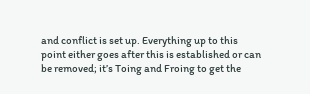and conflict is set up. Everything up to this point either goes after this is established or can be removed; it’s Toing and Froing to get the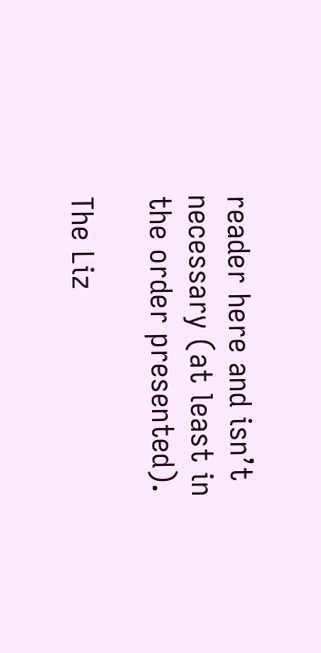reader here and isn’t necessary (at least in the order presented).

The Liz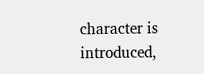character is introduced,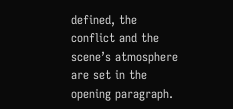defined, the conflict and the scene’s atmosphere are set in the opening paragraph.